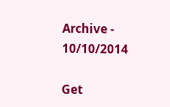Archive - 10/10/2014

Get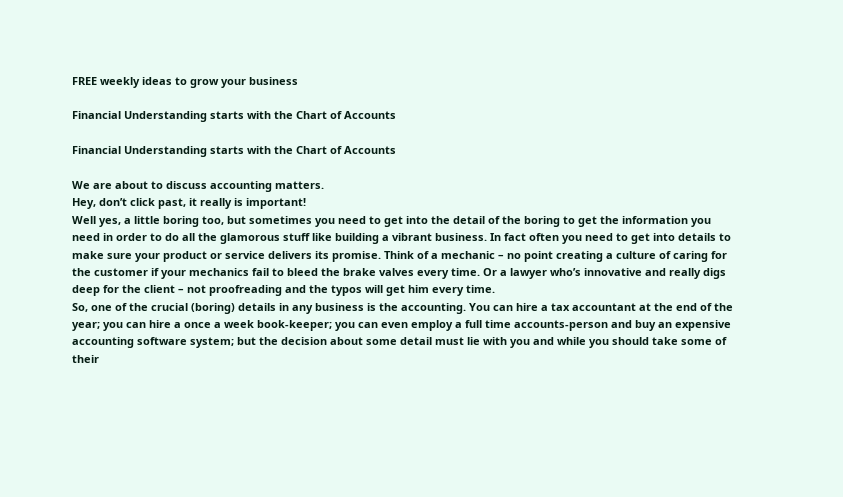FREE weekly ideas to grow your business

Financial Understanding starts with the Chart of Accounts

Financial Understanding starts with the Chart of Accounts

We are about to discuss accounting matters.
Hey, don’t click past, it really is important!
Well yes, a little boring too, but sometimes you need to get into the detail of the boring to get the information you need in order to do all the glamorous stuff like building a vibrant business. In fact often you need to get into details to make sure your product or service delivers its promise. Think of a mechanic – no point creating a culture of caring for the customer if your mechanics fail to bleed the brake valves every time. Or a lawyer who’s innovative and really digs deep for the client – not proofreading and the typos will get him every time.
So, one of the crucial (boring) details in any business is the accounting. You can hire a tax accountant at the end of the year; you can hire a once a week book-keeper; you can even employ a full time accounts-person and buy an expensive accounting software system; but the decision about some detail must lie with you and while you should take some of their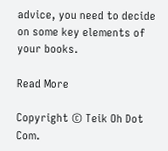advice, you need to decide on some key elements of your books.

Read More

Copyright © Teik Oh Dot Com.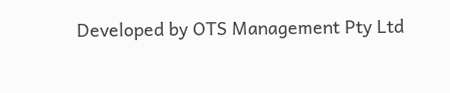Developed by OTS Management Pty Ltd